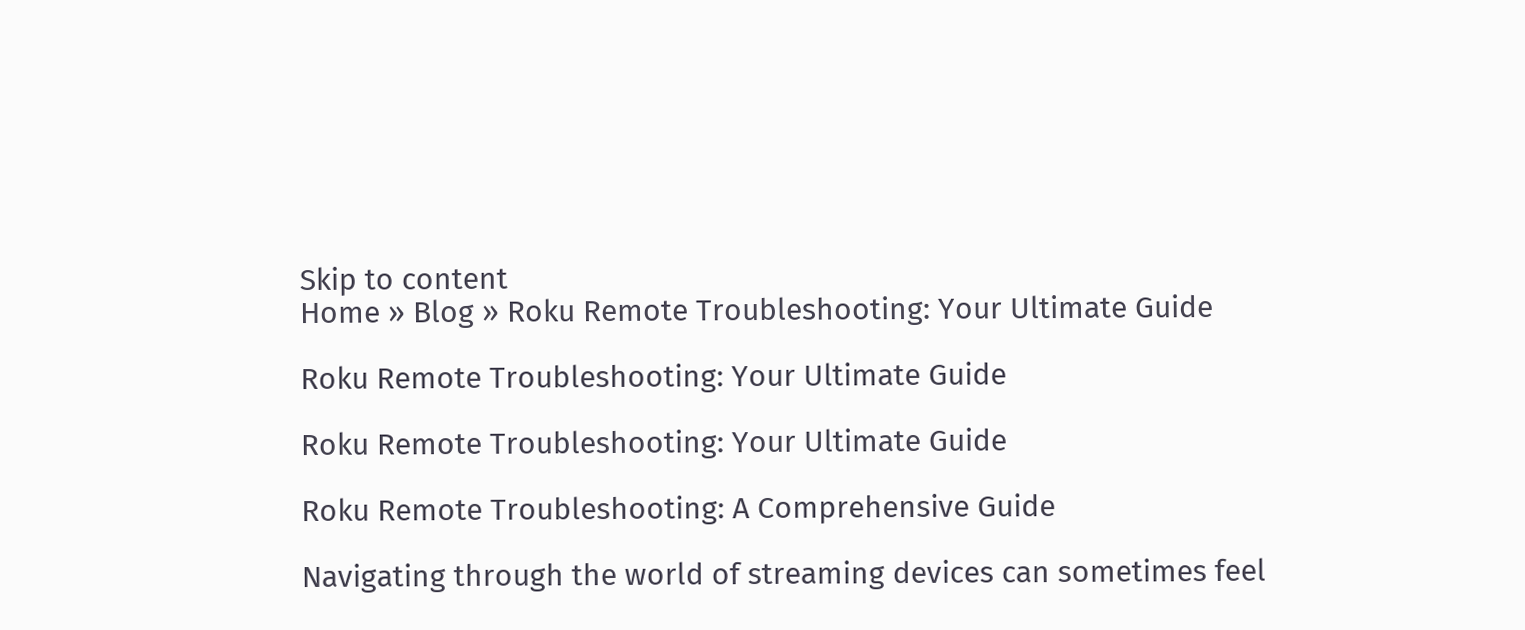Skip to content
Home » Blog » Roku Remote Troubleshooting: Your Ultimate Guide

Roku Remote Troubleshooting: Your Ultimate Guide

Roku Remote Troubleshooting: Your Ultimate Guide

Roku Remote Troubleshooting: A Comprehensive Guide

Navigating through the world of streaming devices can sometimes feel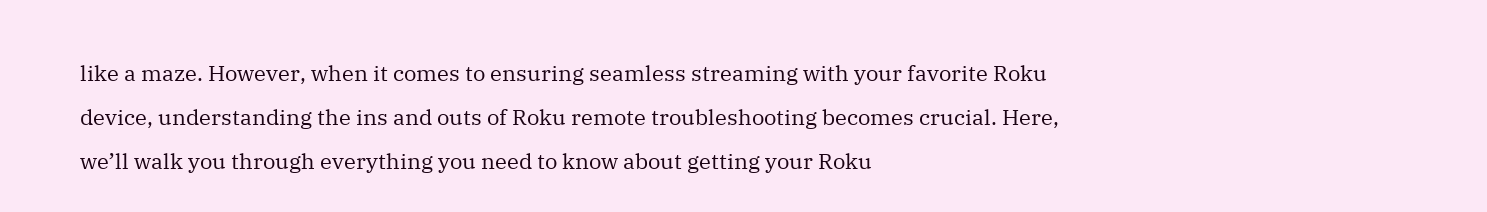like a maze. However, when it comes to ensuring seamless streaming with your favorite Roku device, understanding the ins and outs of Roku remote troubleshooting becomes crucial. Here, we’ll walk you through everything you need to know about getting your Roku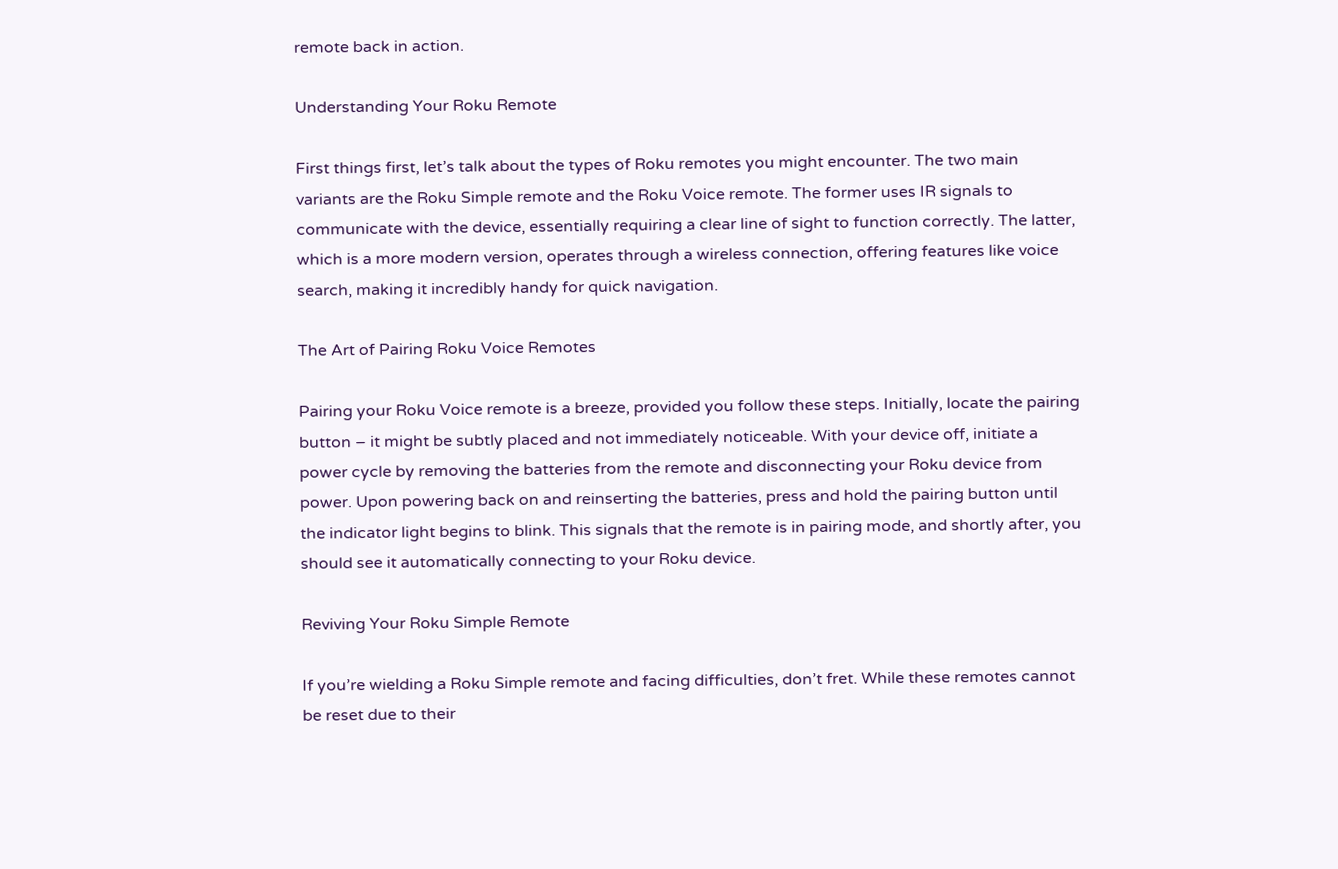remote back in action.

Understanding Your Roku Remote

First things first, let’s talk about the types of Roku remotes you might encounter. The two main variants are the Roku Simple remote and the Roku Voice remote. The former uses IR signals to communicate with the device, essentially requiring a clear line of sight to function correctly. The latter, which is a more modern version, operates through a wireless connection, offering features like voice search, making it incredibly handy for quick navigation.

The Art of Pairing Roku Voice Remotes

Pairing your Roku Voice remote is a breeze, provided you follow these steps. Initially, locate the pairing button – it might be subtly placed and not immediately noticeable. With your device off, initiate a power cycle by removing the batteries from the remote and disconnecting your Roku device from power. Upon powering back on and reinserting the batteries, press and hold the pairing button until the indicator light begins to blink. This signals that the remote is in pairing mode, and shortly after, you should see it automatically connecting to your Roku device.

Reviving Your Roku Simple Remote

If you’re wielding a Roku Simple remote and facing difficulties, don’t fret. While these remotes cannot be reset due to their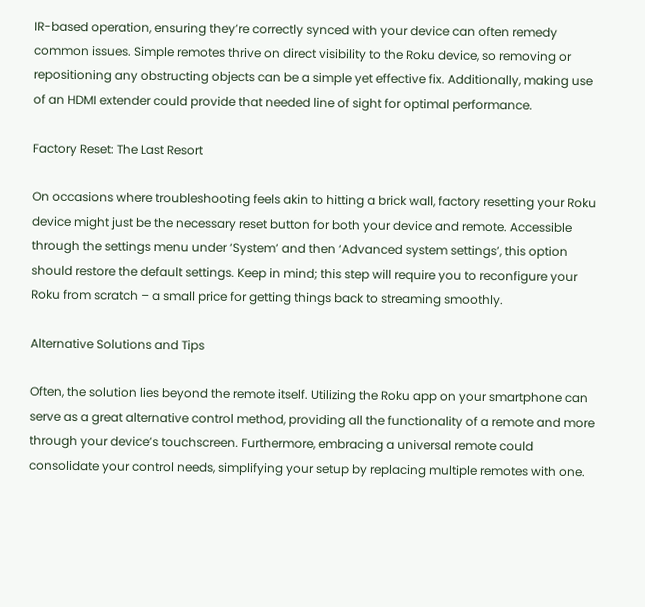IR-based operation, ensuring they’re correctly synced with your device can often remedy common issues. Simple remotes thrive on direct visibility to the Roku device, so removing or repositioning any obstructing objects can be a simple yet effective fix. Additionally, making use of an HDMI extender could provide that needed line of sight for optimal performance.

Factory Reset: The Last Resort

On occasions where troubleshooting feels akin to hitting a brick wall, factory resetting your Roku device might just be the necessary reset button for both your device and remote. Accessible through the settings menu under ‘System’ and then ‘Advanced system settings’, this option should restore the default settings. Keep in mind; this step will require you to reconfigure your Roku from scratch – a small price for getting things back to streaming smoothly.

Alternative Solutions and Tips

Often, the solution lies beyond the remote itself. Utilizing the Roku app on your smartphone can serve as a great alternative control method, providing all the functionality of a remote and more through your device’s touchscreen. Furthermore, embracing a universal remote could consolidate your control needs, simplifying your setup by replacing multiple remotes with one.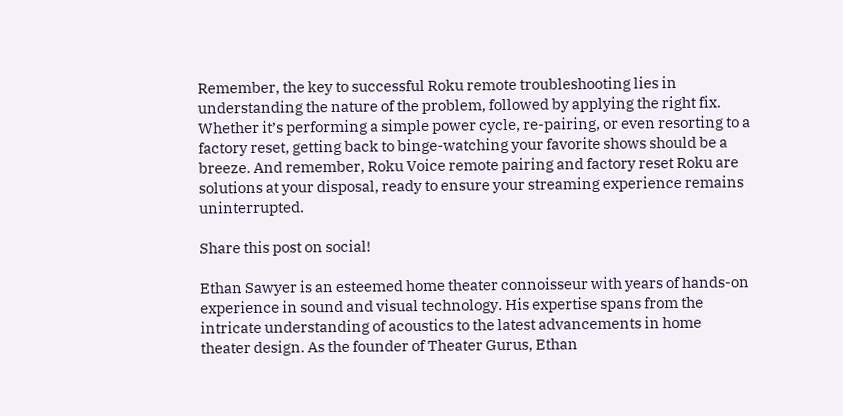Remember, the key to successful Roku remote troubleshooting lies in understanding the nature of the problem, followed by applying the right fix. Whether it’s performing a simple power cycle, re-pairing, or even resorting to a factory reset, getting back to binge-watching your favorite shows should be a breeze. And remember, Roku Voice remote pairing and factory reset Roku are solutions at your disposal, ready to ensure your streaming experience remains uninterrupted.

Share this post on social!

Ethan Sawyer is an esteemed home theater connoisseur with years of hands-on experience in sound and visual technology. His expertise spans from the intricate understanding of acoustics to the latest advancements in home theater design. As the founder of Theater Gurus, Ethan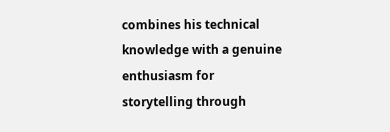combines his technical knowledge with a genuine enthusiasm for storytelling through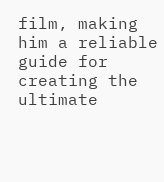film, making him a reliable guide for creating the ultimate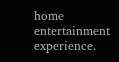home entertainment experience.